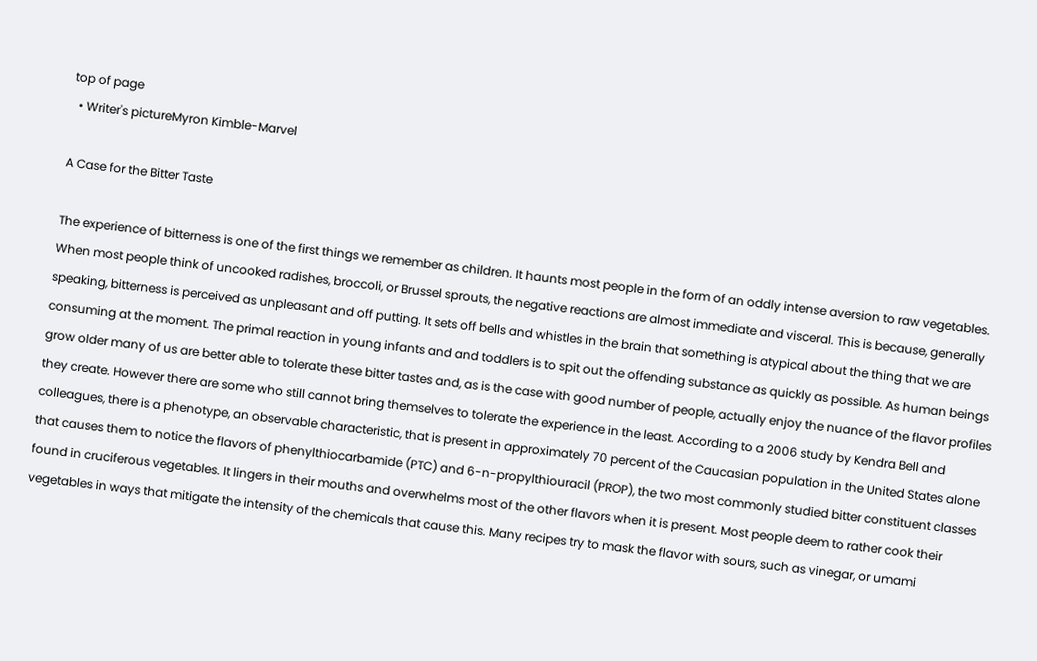top of page
  • Writer's pictureMyron Kimble-Marvel

A Case for the Bitter Taste

The experience of bitterness is one of the first things we remember as children. It haunts most people in the form of an oddly intense aversion to raw vegetables. When most people think of uncooked radishes, broccoli, or Brussel sprouts, the negative reactions are almost immediate and visceral. This is because, generally speaking, bitterness is perceived as unpleasant and off putting. It sets off bells and whistles in the brain that something is atypical about the thing that we are consuming at the moment. The primal reaction in young infants and and toddlers is to spit out the offending substance as quickly as possible. As human beings grow older many of us are better able to tolerate these bitter tastes and, as is the case with good number of people, actually enjoy the nuance of the flavor profiles they create. However there are some who still cannot bring themselves to tolerate the experience in the least. According to a 2006 study by Kendra Bell and colleagues, there is a phenotype, an observable characteristic, that is present in approximately 70 percent of the Caucasian population in the United States alone that causes them to notice the flavors of phenylthiocarbamide (PTC) and 6-n-propylthiouracil (PROP), the two most commonly studied bitter constituent classes found in cruciferous vegetables. It lingers in their mouths and overwhelms most of the other flavors when it is present. Most people deem to rather cook their vegetables in ways that mitigate the intensity of the chemicals that cause this. Many recipes try to mask the flavor with sours, such as vinegar, or umami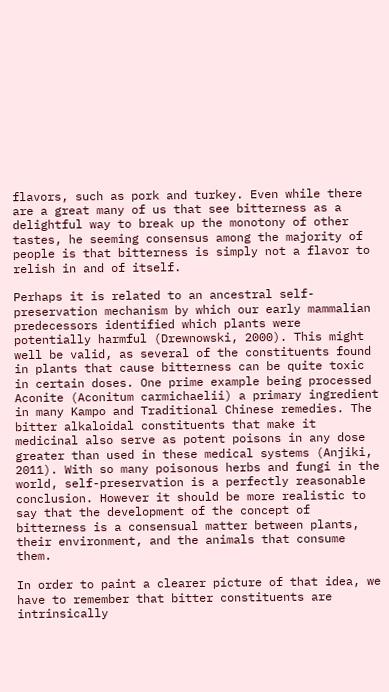flavors, such as pork and turkey. Even while there are a great many of us that see bitterness as a delightful way to break up the monotony of other tastes, he seeming consensus among the majority of people is that bitterness is simply not a flavor to relish in and of itself.

Perhaps it is related to an ancestral self-preservation mechanism by which our early mammalian predecessors identified which plants were potentially harmful (Drewnowski, 2000). This might well be valid, as several of the constituents found in plants that cause bitterness can be quite toxic in certain doses. One prime example being processed Aconite (Aconitum carmichaelii) a primary ingredient in many Kampo and Traditional Chinese remedies. The bitter alkaloidal constituents that make it medicinal also serve as potent poisons in any dose greater than used in these medical systems (Anjiki, 2011). With so many poisonous herbs and fungi in the world, self-preservation is a perfectly reasonable conclusion. However it should be more realistic to say that the development of the concept of bitterness is a consensual matter between plants, their environment, and the animals that consume them.

In order to paint a clearer picture of that idea, we have to remember that bitter constituents are intrinsically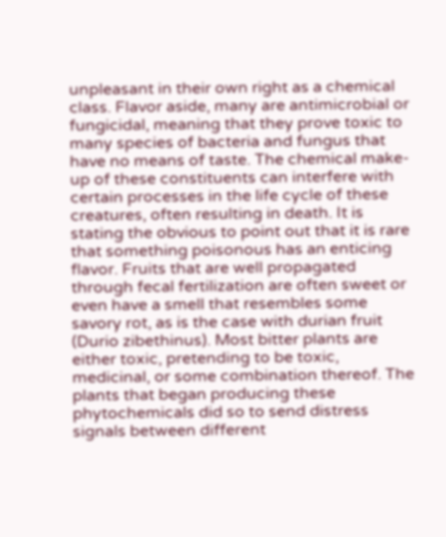unpleasant in their own right as a chemical class. Flavor aside, many are antimicrobial or fungicidal, meaning that they prove toxic to many species of bacteria and fungus that have no means of taste. The chemical make-up of these constituents can interfere with certain processes in the life cycle of these creatures, often resulting in death. It is stating the obvious to point out that it is rare that something poisonous has an enticing flavor. Fruits that are well propagated through fecal fertilization are often sweet or even have a smell that resembles some savory rot, as is the case with durian fruit (Durio zibethinus). Most bitter plants are either toxic, pretending to be toxic, medicinal, or some combination thereof. The plants that began producing these phytochemicals did so to send distress signals between different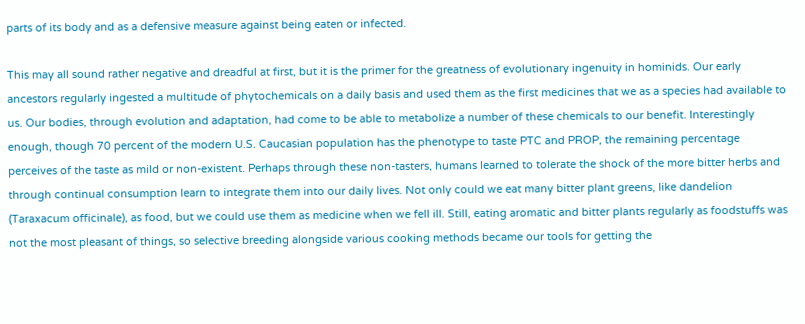parts of its body and as a defensive measure against being eaten or infected.

This may all sound rather negative and dreadful at first, but it is the primer for the greatness of evolutionary ingenuity in hominids. Our early ancestors regularly ingested a multitude of phytochemicals on a daily basis and used them as the first medicines that we as a species had available to us. Our bodies, through evolution and adaptation, had come to be able to metabolize a number of these chemicals to our benefit. Interestingly enough, though 70 percent of the modern U.S. Caucasian population has the phenotype to taste PTC and PROP, the remaining percentage perceives of the taste as mild or non-existent. Perhaps through these non-tasters, humans learned to tolerate the shock of the more bitter herbs and through continual consumption learn to integrate them into our daily lives. Not only could we eat many bitter plant greens, like dandelion (Taraxacum officinale), as food, but we could use them as medicine when we fell ill. Still, eating aromatic and bitter plants regularly as foodstuffs was not the most pleasant of things, so selective breeding alongside various cooking methods became our tools for getting the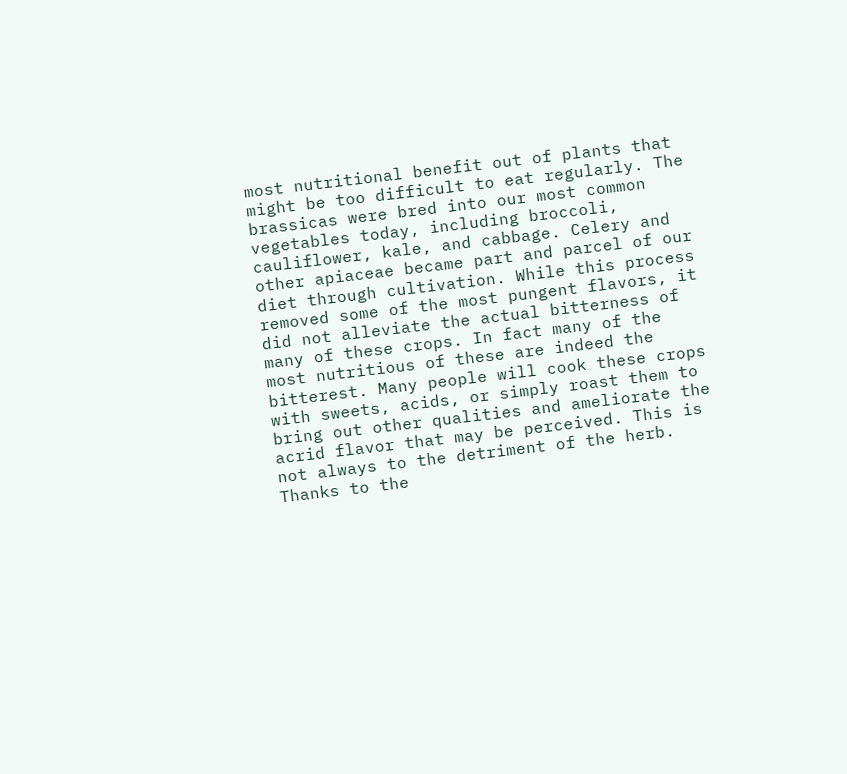most nutritional benefit out of plants that might be too difficult to eat regularly. The brassicas were bred into our most common vegetables today, including broccoli, cauliflower, kale, and cabbage. Celery and other apiaceae became part and parcel of our diet through cultivation. While this process removed some of the most pungent flavors, it did not alleviate the actual bitterness of many of these crops. In fact many of the most nutritious of these are indeed the bitterest. Many people will cook these crops with sweets, acids, or simply roast them to bring out other qualities and ameliorate the acrid flavor that may be perceived. This is not always to the detriment of the herb. Thanks to the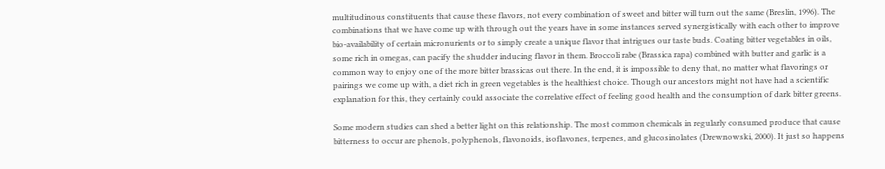multitudinous constituents that cause these flavors, not every combination of sweet and bitter will turn out the same (Breslin, 1996). The combinations that we have come up with through out the years have in some instances served synergistically with each other to improve bio-availability of certain micronurients or to simply create a unique flavor that intrigues our taste buds. Coating bitter vegetables in oils, some rich in omegas, can pacify the shudder inducing flavor in them. Broccoli rabe (Brassica rapa) combined with butter and garlic is a common way to enjoy one of the more bitter brassicas out there. In the end, it is impossible to deny that, no matter what flavorings or pairings we come up with, a diet rich in green vegetables is the healthiest choice. Though our ancestors might not have had a scientific explanation for this, they certainly could associate the correlative effect of feeling good health and the consumption of dark bitter greens.

Some modern studies can shed a better light on this relationship. The most common chemicals in regularly consumed produce that cause bitterness to occur are phenols, polyphenols, flavonoids, isoflavones, terpenes, and glucosinolates (Drewnowski, 2000). It just so happens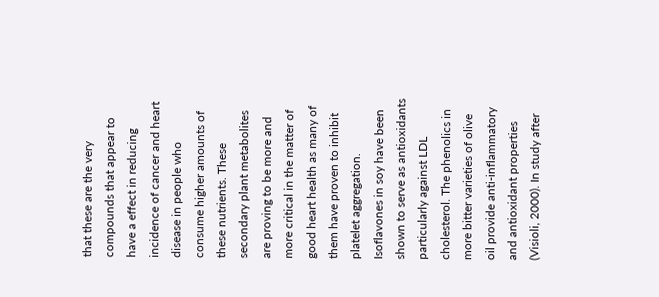that these are the very compounds that appear to have a effect in reducing incidence of cancer and heart disease in people who consume higher amounts of these nutrients. These secondary plant metabolites are proving to be more and more critical in the matter of good heart health as many of them have proven to inhibit platelet aggregation. Isoflavones in soy have been shown to serve as antioxidants particularly against LDL cholesterol. The phenolics in more bitter varieties of olive oil provide anti-inflammatory and antioxidant properties (Visioli, 2000). In study after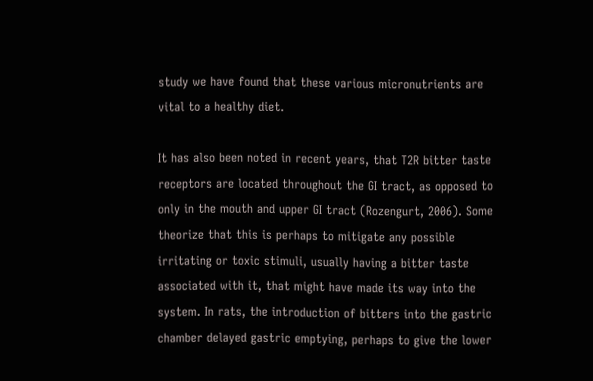study we have found that these various micronutrients are vital to a healthy diet.

It has also been noted in recent years, that T2R bitter taste receptors are located throughout the GI tract, as opposed to only in the mouth and upper GI tract (Rozengurt, 2006). Some theorize that this is perhaps to mitigate any possible irritating or toxic stimuli, usually having a bitter taste associated with it, that might have made its way into the system. In rats, the introduction of bitters into the gastric chamber delayed gastric emptying, perhaps to give the lower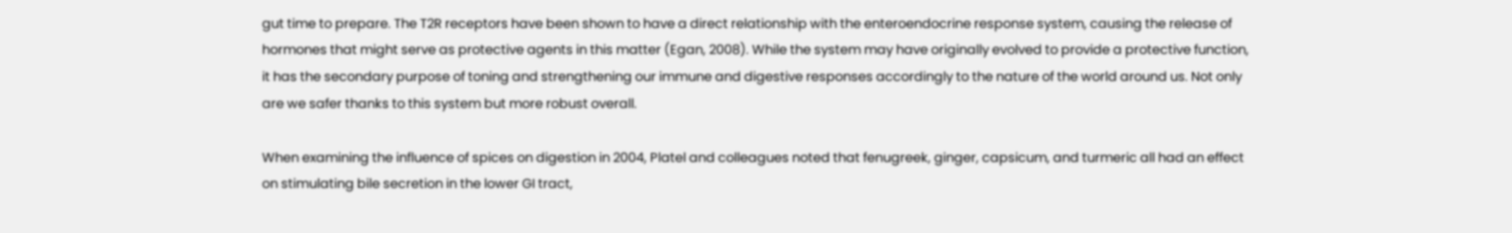gut time to prepare. The T2R receptors have been shown to have a direct relationship with the enteroendocrine response system, causing the release of hormones that might serve as protective agents in this matter (Egan, 2008). While the system may have originally evolved to provide a protective function, it has the secondary purpose of toning and strengthening our immune and digestive responses accordingly to the nature of the world around us. Not only are we safer thanks to this system but more robust overall.

When examining the influence of spices on digestion in 2004, Platel and colleagues noted that fenugreek, ginger, capsicum, and turmeric all had an effect on stimulating bile secretion in the lower GI tract,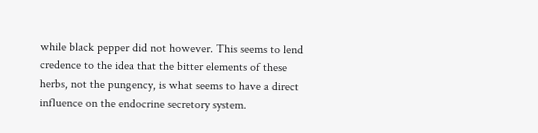while black pepper did not however. This seems to lend credence to the idea that the bitter elements of these herbs, not the pungency, is what seems to have a direct influence on the endocrine secretory system.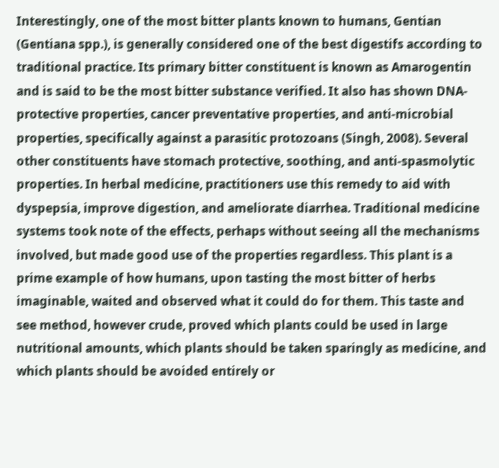Interestingly, one of the most bitter plants known to humans, Gentian (Gentiana spp.), is generally considered one of the best digestifs according to traditional practice. Its primary bitter constituent is known as Amarogentin and is said to be the most bitter substance verified. It also has shown DNA-protective properties, cancer preventative properties, and anti-microbial properties, specifically against a parasitic protozoans (Singh, 2008). Several other constituents have stomach protective, soothing, and anti-spasmolytic properties. In herbal medicine, practitioners use this remedy to aid with dyspepsia, improve digestion, and ameliorate diarrhea. Traditional medicine systems took note of the effects, perhaps without seeing all the mechanisms involved, but made good use of the properties regardless. This plant is a prime example of how humans, upon tasting the most bitter of herbs imaginable, waited and observed what it could do for them. This taste and see method, however crude, proved which plants could be used in large nutritional amounts, which plants should be taken sparingly as medicine, and which plants should be avoided entirely or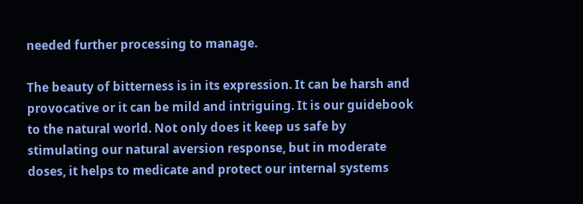needed further processing to manage.

The beauty of bitterness is in its expression. It can be harsh and provocative or it can be mild and intriguing. It is our guidebook to the natural world. Not only does it keep us safe by stimulating our natural aversion response, but in moderate doses, it helps to medicate and protect our internal systems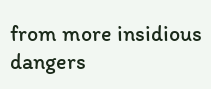from more insidious dangers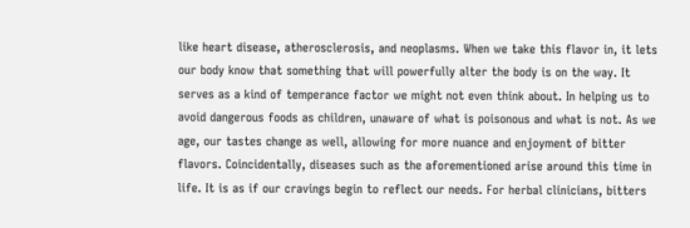like heart disease, atherosclerosis, and neoplasms. When we take this flavor in, it lets our body know that something that will powerfully alter the body is on the way. It serves as a kind of temperance factor we might not even think about. In helping us to avoid dangerous foods as children, unaware of what is poisonous and what is not. As we age, our tastes change as well, allowing for more nuance and enjoyment of bitter flavors. Coincidentally, diseases such as the aforementioned arise around this time in life. It is as if our cravings begin to reflect our needs. For herbal clinicians, bitters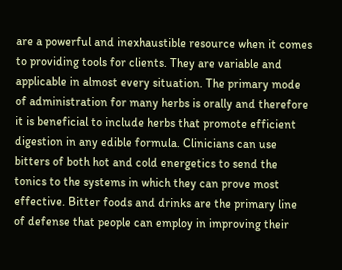are a powerful and inexhaustible resource when it comes to providing tools for clients. They are variable and applicable in almost every situation. The primary mode of administration for many herbs is orally and therefore it is beneficial to include herbs that promote efficient digestion in any edible formula. Clinicians can use bitters of both hot and cold energetics to send the tonics to the systems in which they can prove most effective. Bitter foods and drinks are the primary line of defense that people can employ in improving their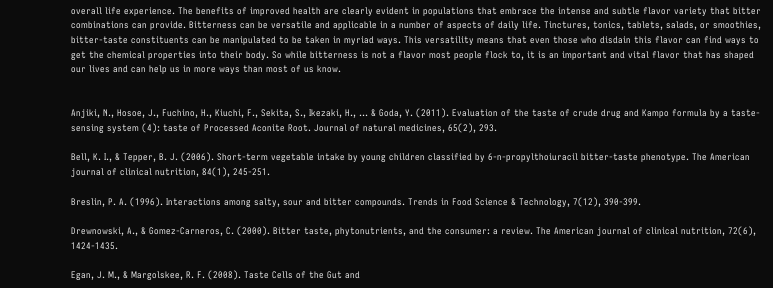overall life experience. The benefits of improved health are clearly evident in populations that embrace the intense and subtle flavor variety that bitter combinations can provide. Bitterness can be versatile and applicable in a number of aspects of daily life. Tinctures, tonics, tablets, salads, or smoothies, bitter-taste constituents can be manipulated to be taken in myriad ways. This versatility means that even those who disdain this flavor can find ways to get the chemical properties into their body. So while bitterness is not a flavor most people flock to, it is an important and vital flavor that has shaped our lives and can help us in more ways than most of us know.


Anjiki, N., Hosoe, J., Fuchino, H., Kiuchi, F., Sekita, S., Ikezaki, H., … & Goda, Y. (2011). Evaluation of the taste of crude drug and Kampo formula by a taste-sensing system (4): taste of Processed Aconite Root. Journal of natural medicines, 65(2), 293.

Bell, K. I., & Tepper, B. J. (2006). Short-term vegetable intake by young children classified by 6-n-propylthoiuracil bitter-taste phenotype. The American journal of clinical nutrition, 84(1), 245-251.

Breslin, P. A. (1996). Interactions among salty, sour and bitter compounds. Trends in Food Science & Technology, 7(12), 390-399.

Drewnowski, A., & Gomez-Carneros, C. (2000). Bitter taste, phytonutrients, and the consumer: a review. The American journal of clinical nutrition, 72(6), 1424-1435.

Egan, J. M., & Margolskee, R. F. (2008). Taste Cells of the Gut and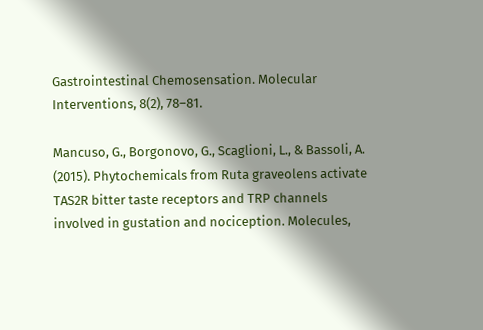Gastrointestinal Chemosensation. Molecular Interventions, 8(2), 78–81.

Mancuso, G., Borgonovo, G., Scaglioni, L., & Bassoli, A. (2015). Phytochemicals from Ruta graveolens activate TAS2R bitter taste receptors and TRP channels involved in gustation and nociception. Molecules,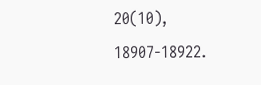20(10), 18907-18922.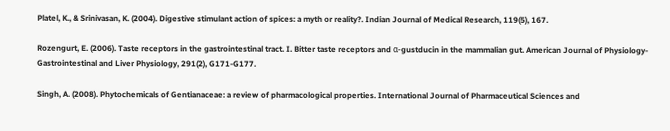Platel, K., & Srinivasan, K. (2004). Digestive stimulant action of spices: a myth or reality?. Indian Journal of Medical Research, 119(5), 167.

Rozengurt, E. (2006). Taste receptors in the gastrointestinal tract. I. Bitter taste receptors and α-gustducin in the mammalian gut. American Journal of Physiology-Gastrointestinal and Liver Physiology, 291(2), G171-G177.

Singh, A. (2008). Phytochemicals of Gentianaceae: a review of pharmacological properties. International Journal of Pharmaceutical Sciences and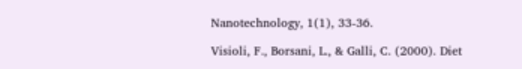Nanotechnology, 1(1), 33-36.

Visioli, F., Borsani, L., & Galli, C. (2000). Diet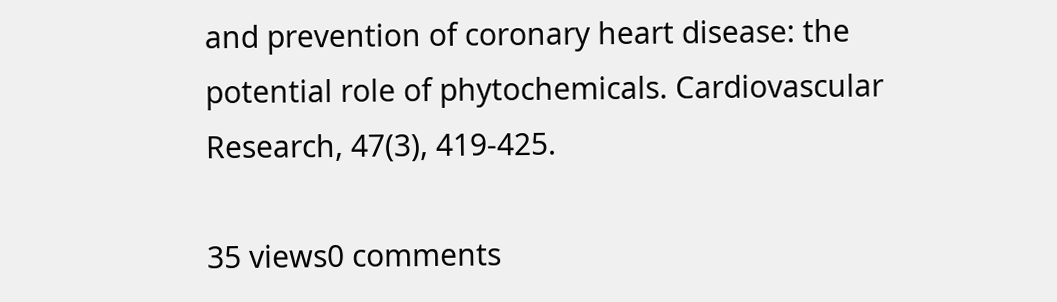and prevention of coronary heart disease: the potential role of phytochemicals. Cardiovascular Research, 47(3), 419-425.

35 views0 comments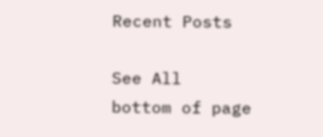Recent Posts

See All
bottom of page